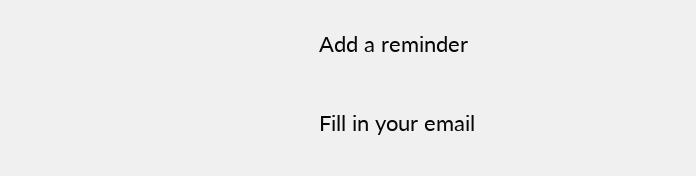Add a reminder

Fill in your email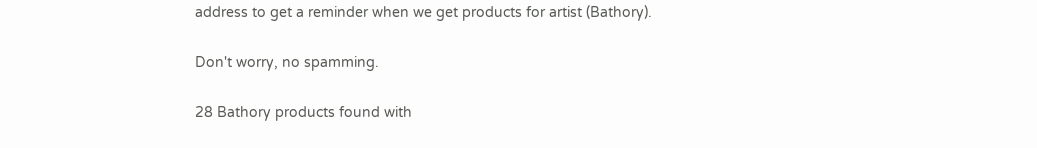address to get a reminder when we get products for artist (Bathory).

Don't worry, no spamming.

28 Bathory products found with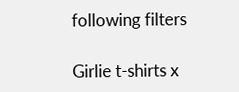following filters

Girlie t-shirts x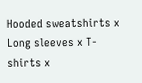Hooded sweatshirts x Long sleeves x T-shirts x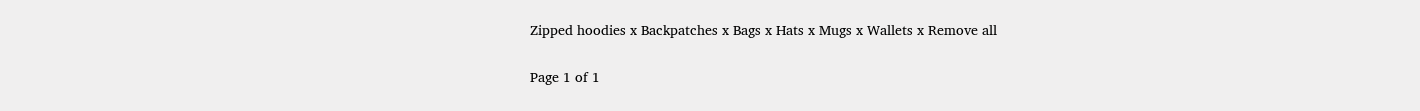Zipped hoodies x Backpatches x Bags x Hats x Mugs x Wallets x Remove all

Page 1 of 1